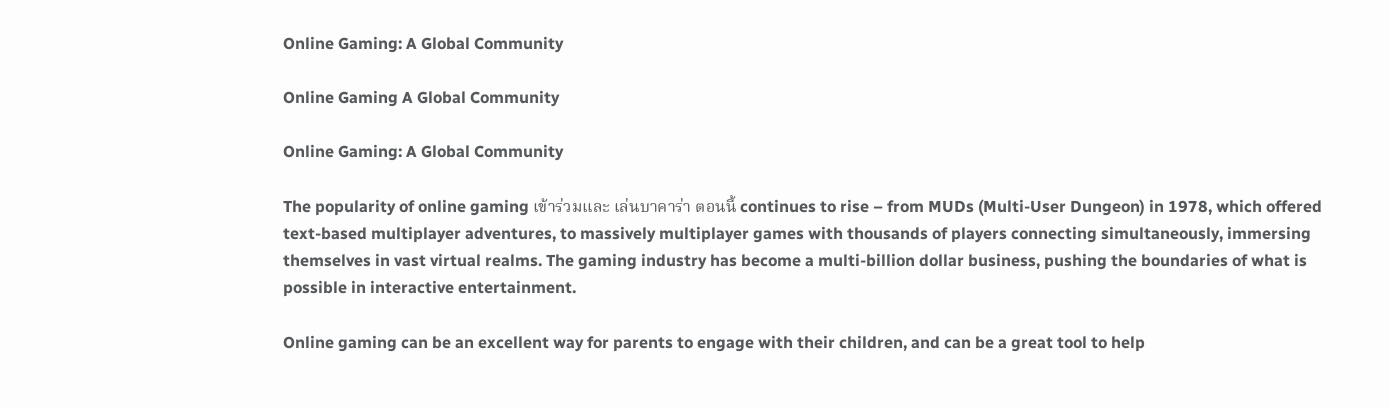Online Gaming: A Global Community

Online Gaming A Global Community

Online Gaming: A Global Community

The popularity of online gaming เข้าร่วมและ เล่นบาคาร่า ตอนนี้ continues to rise – from MUDs (Multi-User Dungeon) in 1978, which offered text-based multiplayer adventures, to massively multiplayer games with thousands of players connecting simultaneously, immersing themselves in vast virtual realms. The gaming industry has become a multi-billion dollar business, pushing the boundaries of what is possible in interactive entertainment.

Online gaming can be an excellent way for parents to engage with their children, and can be a great tool to help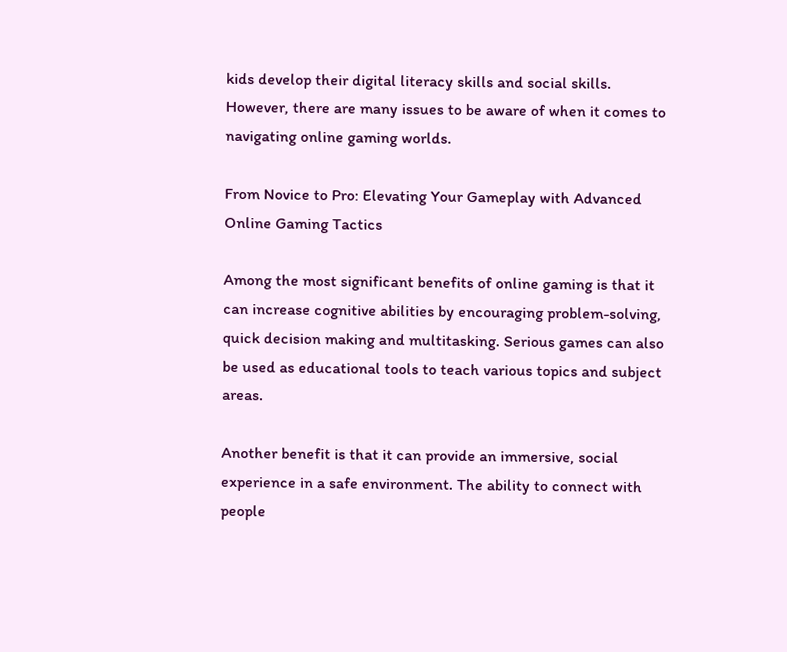kids develop their digital literacy skills and social skills. However, there are many issues to be aware of when it comes to navigating online gaming worlds.

From Novice to Pro: Elevating Your Gameplay with Advanced Online Gaming Tactics

Among the most significant benefits of online gaming is that it can increase cognitive abilities by encouraging problem-solving, quick decision making and multitasking. Serious games can also be used as educational tools to teach various topics and subject areas.

Another benefit is that it can provide an immersive, social experience in a safe environment. The ability to connect with people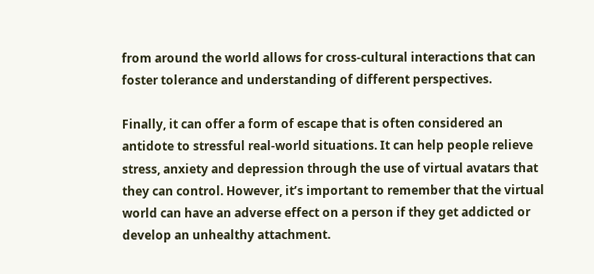from around the world allows for cross-cultural interactions that can foster tolerance and understanding of different perspectives.

Finally, it can offer a form of escape that is often considered an antidote to stressful real-world situations. It can help people relieve stress, anxiety and depression through the use of virtual avatars that they can control. However, it’s important to remember that the virtual world can have an adverse effect on a person if they get addicted or develop an unhealthy attachment.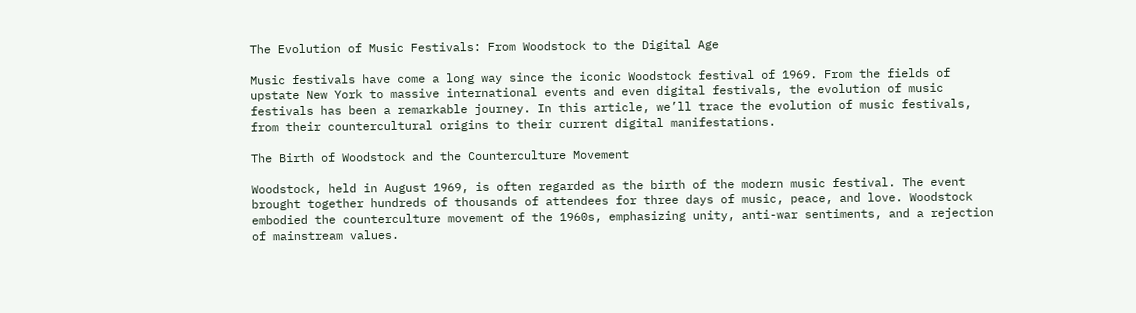The Evolution of Music Festivals: From Woodstock to the Digital Age

Music festivals have come a long way since the iconic Woodstock festival of 1969. From the fields of upstate New York to massive international events and even digital festivals, the evolution of music festivals has been a remarkable journey. In this article, we’ll trace the evolution of music festivals, from their countercultural origins to their current digital manifestations.

The Birth of Woodstock and the Counterculture Movement

Woodstock, held in August 1969, is often regarded as the birth of the modern music festival. The event brought together hundreds of thousands of attendees for three days of music, peace, and love. Woodstock embodied the counterculture movement of the 1960s, emphasizing unity, anti-war sentiments, and a rejection of mainstream values.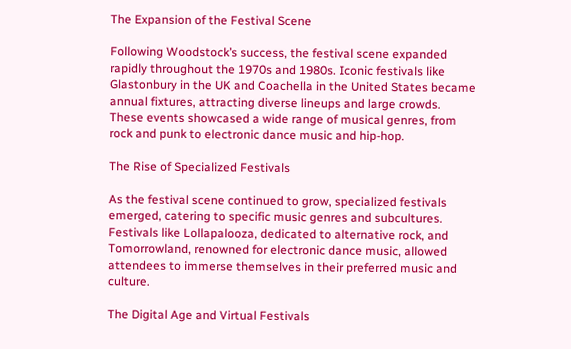The Expansion of the Festival Scene

Following Woodstock’s success, the festival scene expanded rapidly throughout the 1970s and 1980s. Iconic festivals like Glastonbury in the UK and Coachella in the United States became annual fixtures, attracting diverse lineups and large crowds. These events showcased a wide range of musical genres, from rock and punk to electronic dance music and hip-hop.

The Rise of Specialized Festivals

As the festival scene continued to grow, specialized festivals emerged, catering to specific music genres and subcultures. Festivals like Lollapalooza, dedicated to alternative rock, and Tomorrowland, renowned for electronic dance music, allowed attendees to immerse themselves in their preferred music and culture.

The Digital Age and Virtual Festivals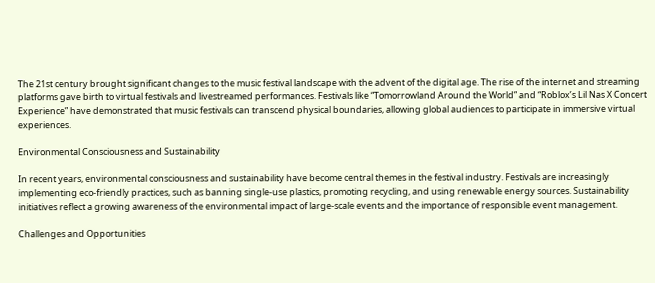The 21st century brought significant changes to the music festival landscape with the advent of the digital age. The rise of the internet and streaming platforms gave birth to virtual festivals and livestreamed performances. Festivals like “Tomorrowland Around the World” and “Roblox’s Lil Nas X Concert Experience” have demonstrated that music festivals can transcend physical boundaries, allowing global audiences to participate in immersive virtual experiences.

Environmental Consciousness and Sustainability

In recent years, environmental consciousness and sustainability have become central themes in the festival industry. Festivals are increasingly implementing eco-friendly practices, such as banning single-use plastics, promoting recycling, and using renewable energy sources. Sustainability initiatives reflect a growing awareness of the environmental impact of large-scale events and the importance of responsible event management.

Challenges and Opportunities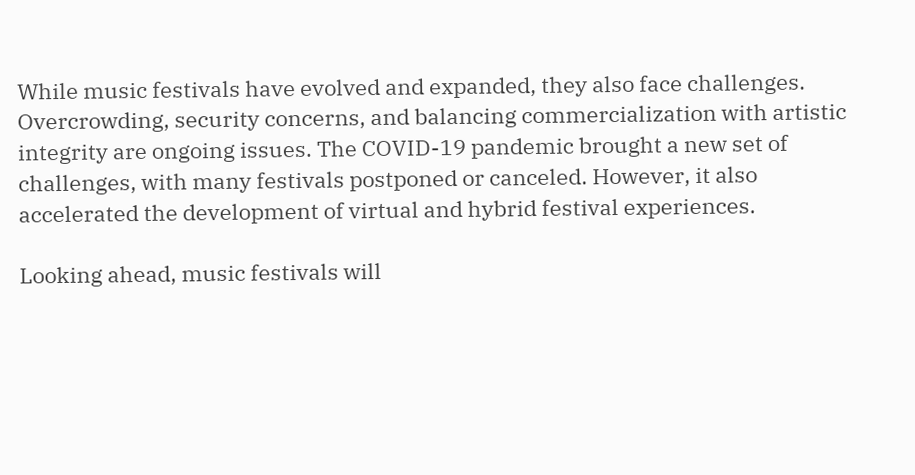While music festivals have evolved and expanded, they also face challenges. Overcrowding, security concerns, and balancing commercialization with artistic integrity are ongoing issues. The COVID-19 pandemic brought a new set of challenges, with many festivals postponed or canceled. However, it also accelerated the development of virtual and hybrid festival experiences.

Looking ahead, music festivals will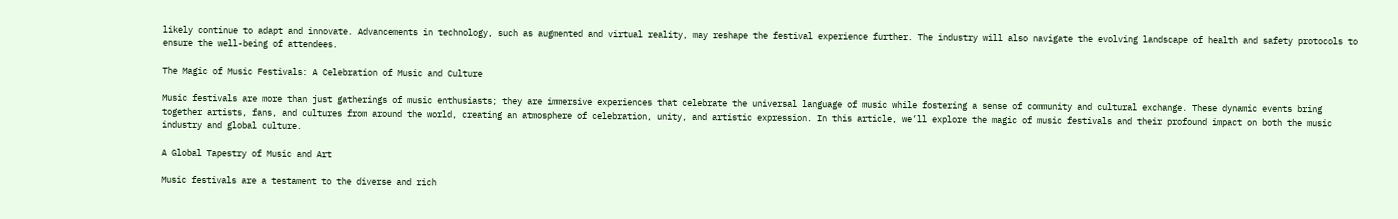likely continue to adapt and innovate. Advancements in technology, such as augmented and virtual reality, may reshape the festival experience further. The industry will also navigate the evolving landscape of health and safety protocols to ensure the well-being of attendees.

The Magic of Music Festivals: A Celebration of Music and Culture

Music festivals are more than just gatherings of music enthusiasts; they are immersive experiences that celebrate the universal language of music while fostering a sense of community and cultural exchange. These dynamic events bring together artists, fans, and cultures from around the world, creating an atmosphere of celebration, unity, and artistic expression. In this article, we’ll explore the magic of music festivals and their profound impact on both the music industry and global culture.

A Global Tapestry of Music and Art

Music festivals are a testament to the diverse and rich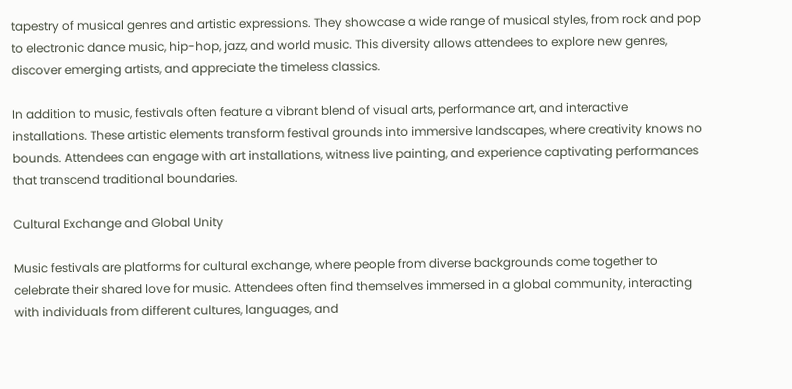tapestry of musical genres and artistic expressions. They showcase a wide range of musical styles, from rock and pop to electronic dance music, hip-hop, jazz, and world music. This diversity allows attendees to explore new genres, discover emerging artists, and appreciate the timeless classics.

In addition to music, festivals often feature a vibrant blend of visual arts, performance art, and interactive installations. These artistic elements transform festival grounds into immersive landscapes, where creativity knows no bounds. Attendees can engage with art installations, witness live painting, and experience captivating performances that transcend traditional boundaries.

Cultural Exchange and Global Unity

Music festivals are platforms for cultural exchange, where people from diverse backgrounds come together to celebrate their shared love for music. Attendees often find themselves immersed in a global community, interacting with individuals from different cultures, languages, and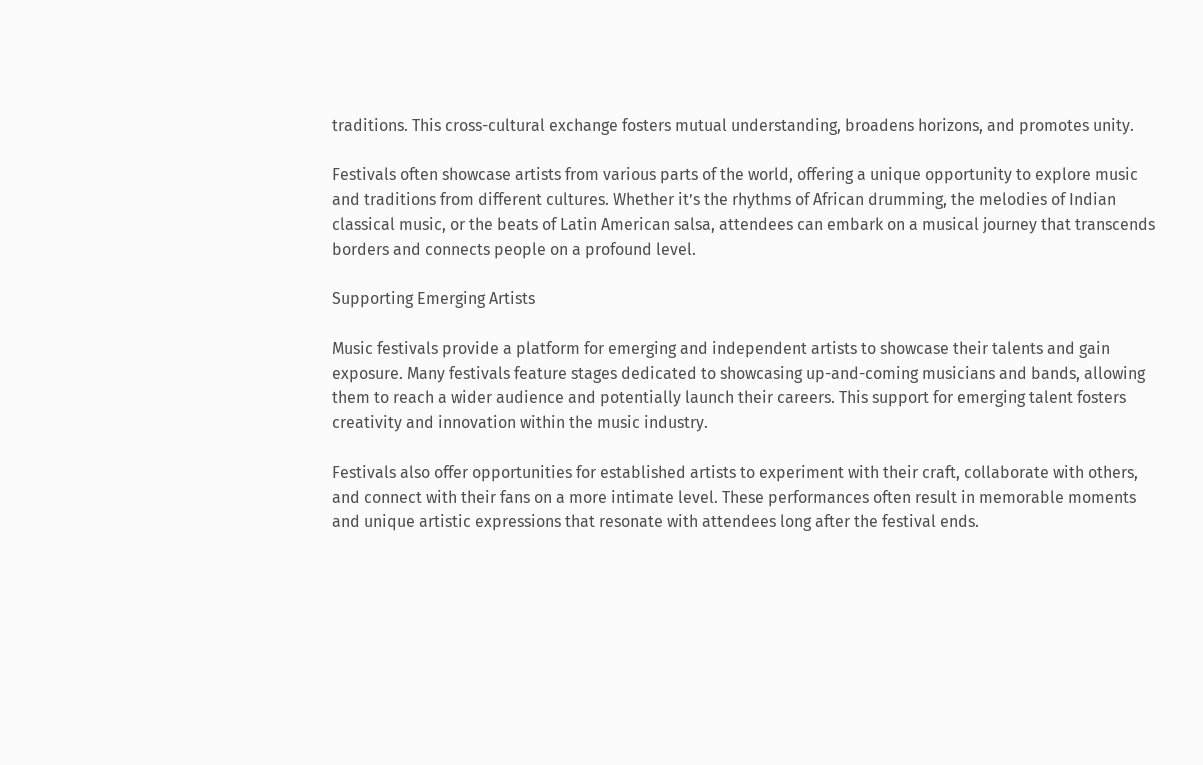traditions. This cross-cultural exchange fosters mutual understanding, broadens horizons, and promotes unity.

Festivals often showcase artists from various parts of the world, offering a unique opportunity to explore music and traditions from different cultures. Whether it’s the rhythms of African drumming, the melodies of Indian classical music, or the beats of Latin American salsa, attendees can embark on a musical journey that transcends borders and connects people on a profound level.

Supporting Emerging Artists

Music festivals provide a platform for emerging and independent artists to showcase their talents and gain exposure. Many festivals feature stages dedicated to showcasing up-and-coming musicians and bands, allowing them to reach a wider audience and potentially launch their careers. This support for emerging talent fosters creativity and innovation within the music industry.

Festivals also offer opportunities for established artists to experiment with their craft, collaborate with others, and connect with their fans on a more intimate level. These performances often result in memorable moments and unique artistic expressions that resonate with attendees long after the festival ends.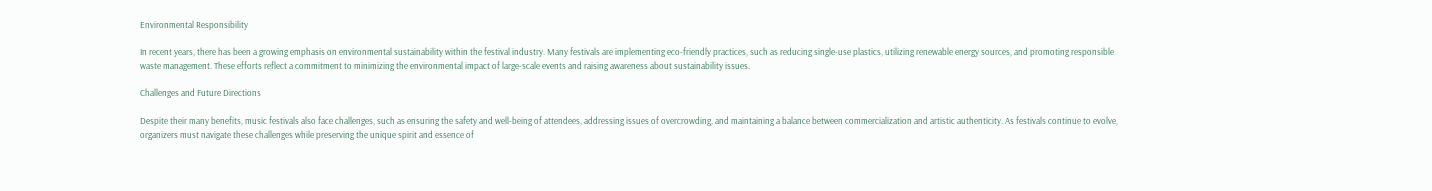Environmental Responsibility

In recent years, there has been a growing emphasis on environmental sustainability within the festival industry. Many festivals are implementing eco-friendly practices, such as reducing single-use plastics, utilizing renewable energy sources, and promoting responsible waste management. These efforts reflect a commitment to minimizing the environmental impact of large-scale events and raising awareness about sustainability issues.

Challenges and Future Directions

Despite their many benefits, music festivals also face challenges, such as ensuring the safety and well-being of attendees, addressing issues of overcrowding, and maintaining a balance between commercialization and artistic authenticity. As festivals continue to evolve, organizers must navigate these challenges while preserving the unique spirit and essence of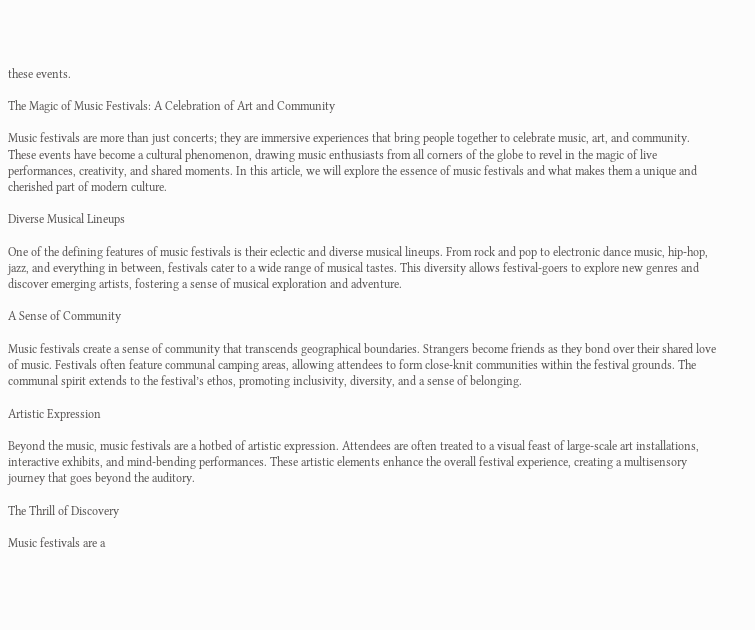these events.

The Magic of Music Festivals: A Celebration of Art and Community

Music festivals are more than just concerts; they are immersive experiences that bring people together to celebrate music, art, and community. These events have become a cultural phenomenon, drawing music enthusiasts from all corners of the globe to revel in the magic of live performances, creativity, and shared moments. In this article, we will explore the essence of music festivals and what makes them a unique and cherished part of modern culture.

Diverse Musical Lineups

One of the defining features of music festivals is their eclectic and diverse musical lineups. From rock and pop to electronic dance music, hip-hop, jazz, and everything in between, festivals cater to a wide range of musical tastes. This diversity allows festival-goers to explore new genres and discover emerging artists, fostering a sense of musical exploration and adventure.

A Sense of Community

Music festivals create a sense of community that transcends geographical boundaries. Strangers become friends as they bond over their shared love of music. Festivals often feature communal camping areas, allowing attendees to form close-knit communities within the festival grounds. The communal spirit extends to the festival’s ethos, promoting inclusivity, diversity, and a sense of belonging.

Artistic Expression

Beyond the music, music festivals are a hotbed of artistic expression. Attendees are often treated to a visual feast of large-scale art installations, interactive exhibits, and mind-bending performances. These artistic elements enhance the overall festival experience, creating a multisensory journey that goes beyond the auditory.

The Thrill of Discovery

Music festivals are a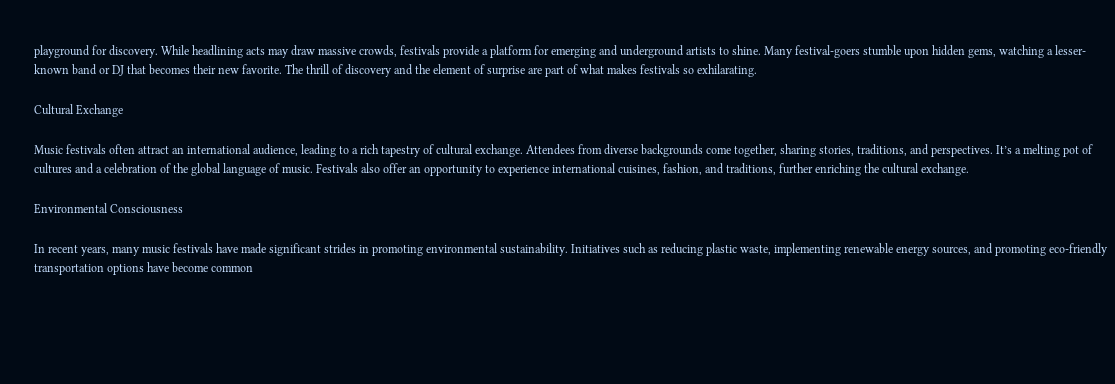playground for discovery. While headlining acts may draw massive crowds, festivals provide a platform for emerging and underground artists to shine. Many festival-goers stumble upon hidden gems, watching a lesser-known band or DJ that becomes their new favorite. The thrill of discovery and the element of surprise are part of what makes festivals so exhilarating.

Cultural Exchange

Music festivals often attract an international audience, leading to a rich tapestry of cultural exchange. Attendees from diverse backgrounds come together, sharing stories, traditions, and perspectives. It’s a melting pot of cultures and a celebration of the global language of music. Festivals also offer an opportunity to experience international cuisines, fashion, and traditions, further enriching the cultural exchange.

Environmental Consciousness

In recent years, many music festivals have made significant strides in promoting environmental sustainability. Initiatives such as reducing plastic waste, implementing renewable energy sources, and promoting eco-friendly transportation options have become common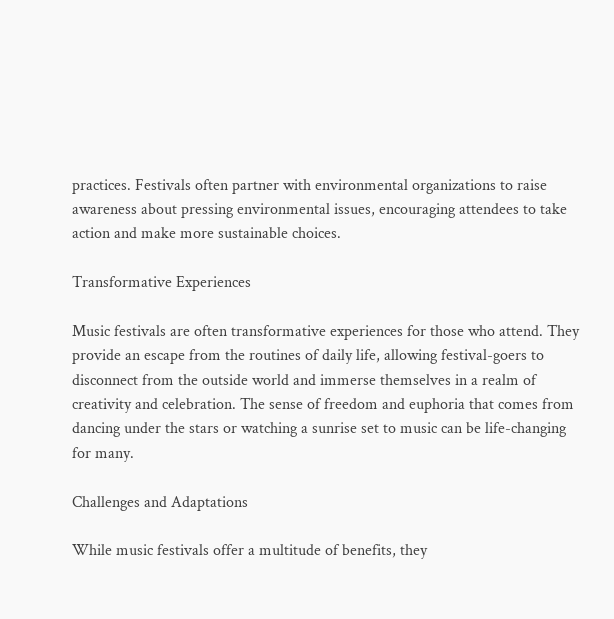practices. Festivals often partner with environmental organizations to raise awareness about pressing environmental issues, encouraging attendees to take action and make more sustainable choices.

Transformative Experiences

Music festivals are often transformative experiences for those who attend. They provide an escape from the routines of daily life, allowing festival-goers to disconnect from the outside world and immerse themselves in a realm of creativity and celebration. The sense of freedom and euphoria that comes from dancing under the stars or watching a sunrise set to music can be life-changing for many.

Challenges and Adaptations

While music festivals offer a multitude of benefits, they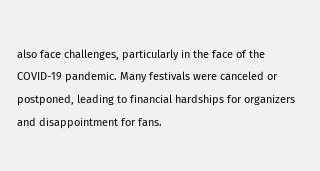also face challenges, particularly in the face of the COVID-19 pandemic. Many festivals were canceled or postponed, leading to financial hardships for organizers and disappointment for fans.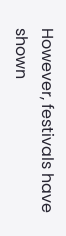However, festivals have shown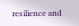resilience and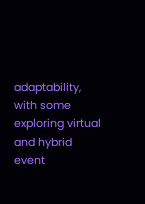adaptability, with some exploring virtual and hybrid event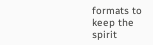formats to keep the spirit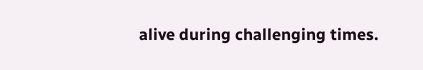alive during challenging times.